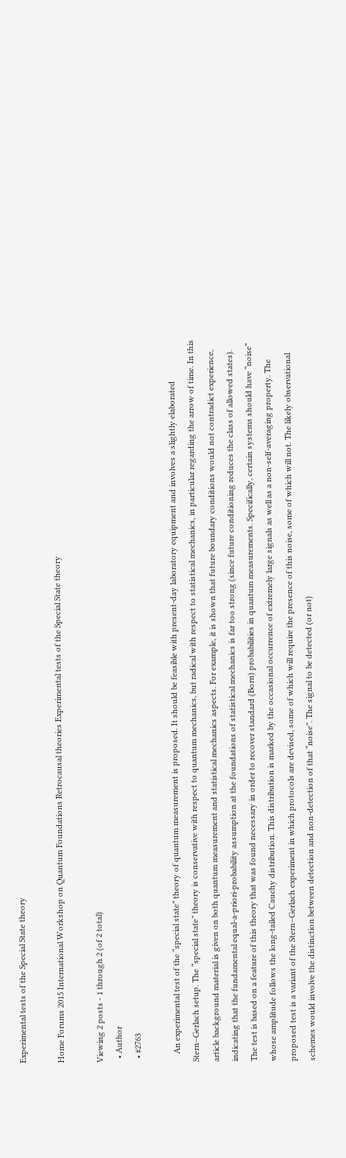Experimental tests of the Special State theory

Home Forums 2015 International Workshop on Quantum Foundations Retrocausal theories Experimental tests of the Special State theory

Viewing 2 posts - 1 through 2 (of 2 total)
  • Author
  • #2763

    An experimental test of the “special state” theory of quantum measurement is proposed. It should be feasible with present-day laboratory equipment and involves a slightly elaborated Stern–Gerlach setup. The “special state” theory is conservative with respect to quantum mechanics, but radical with respect to statistical mechanics, in particular regarding the arrow of time. In this article background material is given on both quantum measurement and statistical mechanics aspects. For example, it is shown that future boundary conditions would not contradict experience, indicating that the fundamental equal-a-priori-probability assumption at the foundations of statistical mechanics is far too strong (since future conditioning reduces the class of allowed states). The test is based on a feature of this theory that was found necessary in order to recover standard (Born) probabilities in quantum measurements. Specifically, certain systems should have “noise” whose amplitude follows the long-tailed Cauchy distribution. This distribution is marked by the occasional occurrence of extremely large signals as well as a non-self-averaging property. The proposed test is a variant of the Stern–Gerlach experiment in which protocols are devised, some of which will require the presence of this noise, some of which will not. The likely observational schemes would involve the distinction between detection and non-detection of that “noise”. The signal to be detected (or not)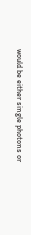would be either single photons or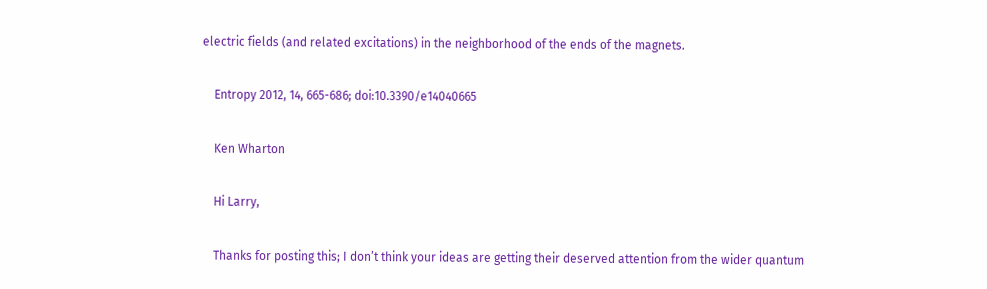electric fields (and related excitations) in the neighborhood of the ends of the magnets.

    Entropy 2012, 14, 665-686; doi:10.3390/e14040665

    Ken Wharton

    Hi Larry,

    Thanks for posting this; I don’t think your ideas are getting their deserved attention from the wider quantum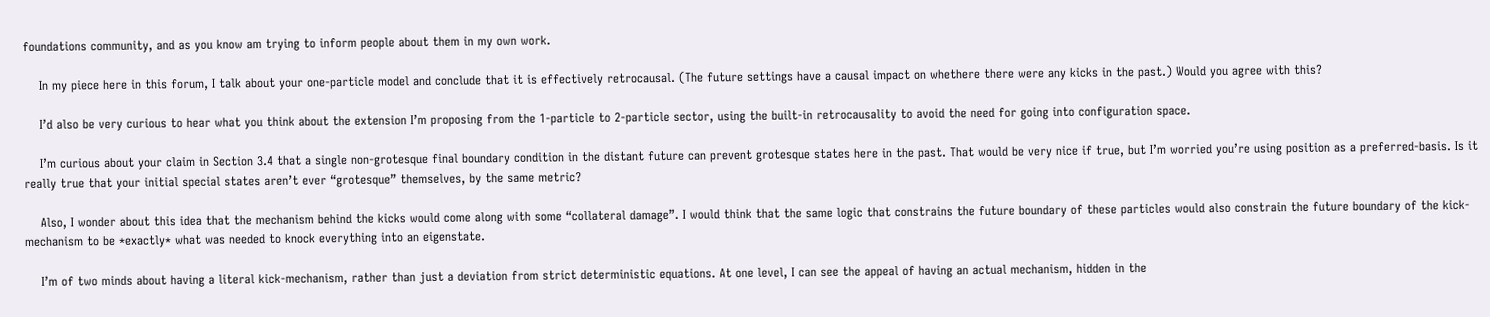foundations community, and as you know am trying to inform people about them in my own work.

    In my piece here in this forum, I talk about your one-particle model and conclude that it is effectively retrocausal. (The future settings have a causal impact on whethere there were any kicks in the past.) Would you agree with this?

    I’d also be very curious to hear what you think about the extension I’m proposing from the 1-particle to 2-particle sector, using the built-in retrocausality to avoid the need for going into configuration space.

    I’m curious about your claim in Section 3.4 that a single non-grotesque final boundary condition in the distant future can prevent grotesque states here in the past. That would be very nice if true, but I’m worried you’re using position as a preferred-basis. Is it really true that your initial special states aren’t ever “grotesque” themselves, by the same metric?

    Also, I wonder about this idea that the mechanism behind the kicks would come along with some “collateral damage”. I would think that the same logic that constrains the future boundary of these particles would also constrain the future boundary of the kick-mechanism to be *exactly* what was needed to knock everything into an eigenstate.

    I’m of two minds about having a literal kick-mechanism, rather than just a deviation from strict deterministic equations. At one level, I can see the appeal of having an actual mechanism, hidden in the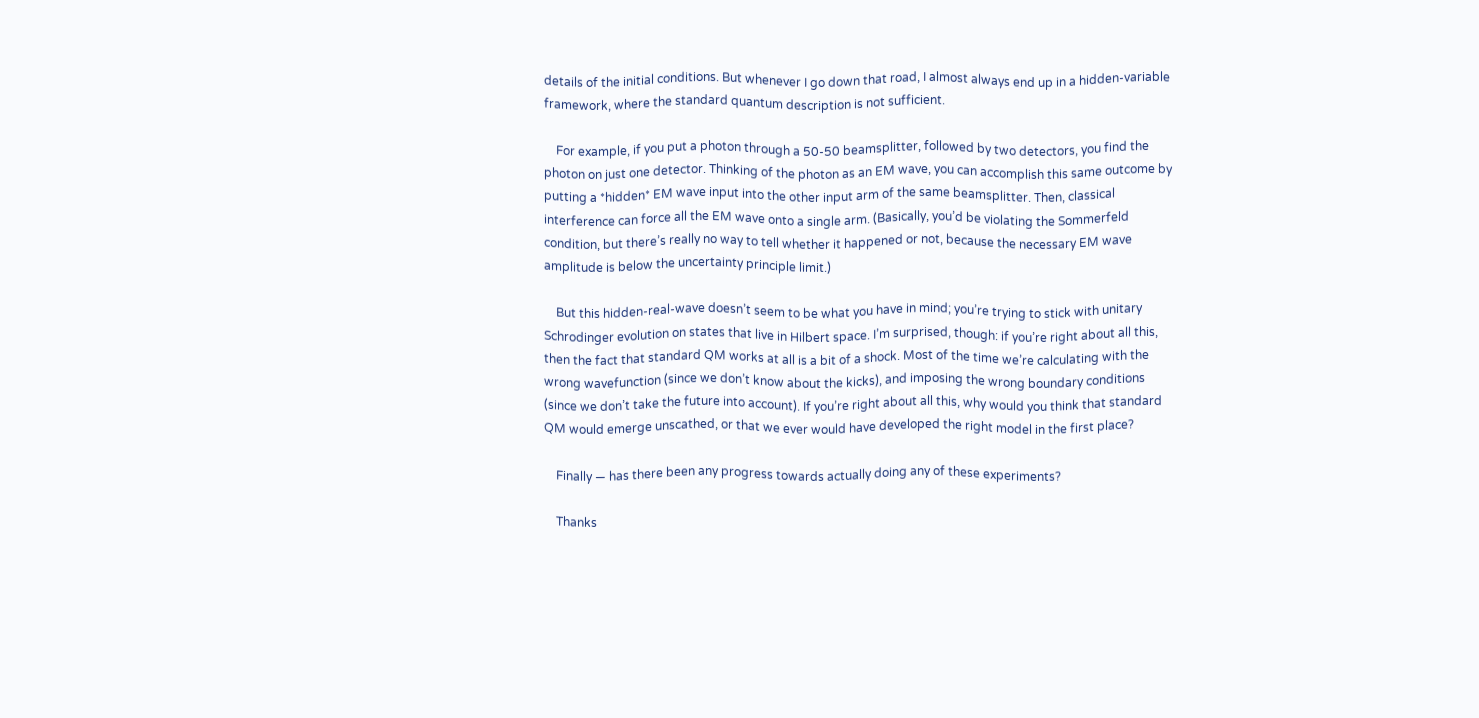details of the initial conditions. But whenever I go down that road, I almost always end up in a hidden-variable framework, where the standard quantum description is not sufficient.

    For example, if you put a photon through a 50-50 beamsplitter, followed by two detectors, you find the photon on just one detector. Thinking of the photon as an EM wave, you can accomplish this same outcome by putting a *hidden* EM wave input into the other input arm of the same beamsplitter. Then, classical interference can force all the EM wave onto a single arm. (Basically, you’d be violating the Sommerfeld condition, but there’s really no way to tell whether it happened or not, because the necessary EM wave amplitude is below the uncertainty principle limit.)

    But this hidden-real-wave doesn’t seem to be what you have in mind; you’re trying to stick with unitary Schrodinger evolution on states that live in Hilbert space. I’m surprised, though: if you’re right about all this, then the fact that standard QM works at all is a bit of a shock. Most of the time we’re calculating with the wrong wavefunction (since we don’t know about the kicks), and imposing the wrong boundary conditions (since we don’t take the future into account). If you’re right about all this, why would you think that standard QM would emerge unscathed, or that we ever would have developed the right model in the first place?

    Finally — has there been any progress towards actually doing any of these experiments?

    Thanks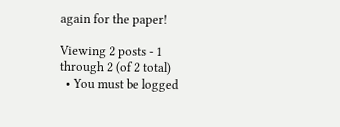again for the paper!

Viewing 2 posts - 1 through 2 (of 2 total)
  • You must be logged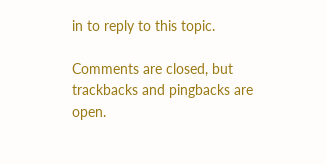in to reply to this topic.

Comments are closed, but trackbacks and pingbacks are open.